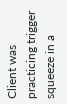Client was practicing trigger squeeze in a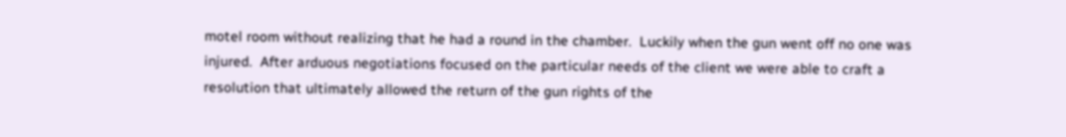motel room without realizing that he had a round in the chamber.  Luckily when the gun went off no one was injured.  After arduous negotiations focused on the particular needs of the client we were able to craft a resolution that ultimately allowed the return of the gun rights of the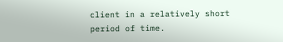client in a relatively short period of time.